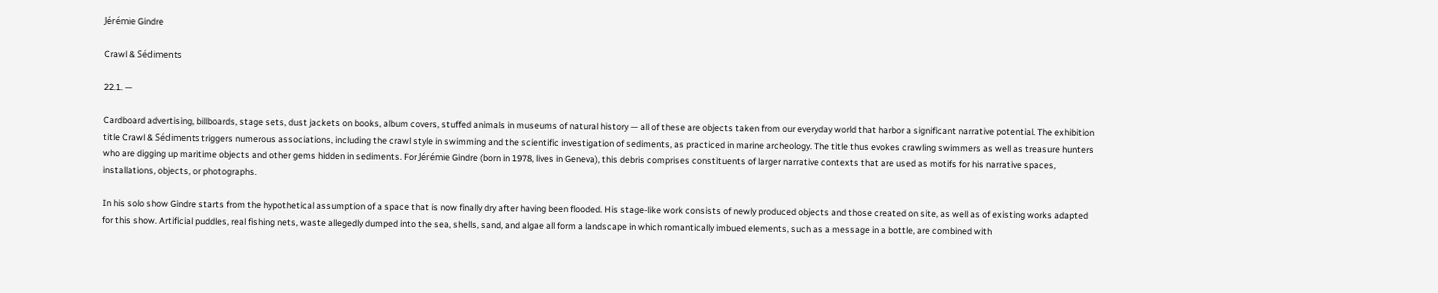Jérémie Gindre

Crawl & Sédiments

22.1. —

Cardboard advertising, billboards, stage sets, dust jackets on books, album covers, stuffed animals in museums of natural history — all of these are objects taken from our everyday world that harbor a significant narrative potential. The exhibition title Crawl & Sédiments triggers numerous associations, including the crawl style in swimming and the scientific investigation of sediments, as practiced in marine archeology. The title thus evokes crawling swimmers as well as treasure hunters who are digging up maritime objects and other gems hidden in sediments. For Jérémie Gindre (born in 1978, lives in Geneva), this debris comprises constituents of larger narrative contexts that are used as motifs for his narrative spaces, installations, objects, or photographs.

In his solo show Gindre starts from the hypothetical assumption of a space that is now finally dry after having been flooded. His stage-like work consists of newly produced objects and those created on site, as well as of existing works adapted for this show. Artificial puddles, real fishing nets, waste allegedly dumped into the sea, shells, sand, and algae all form a landscape in which romantically imbued elements, such as a message in a bottle, are combined with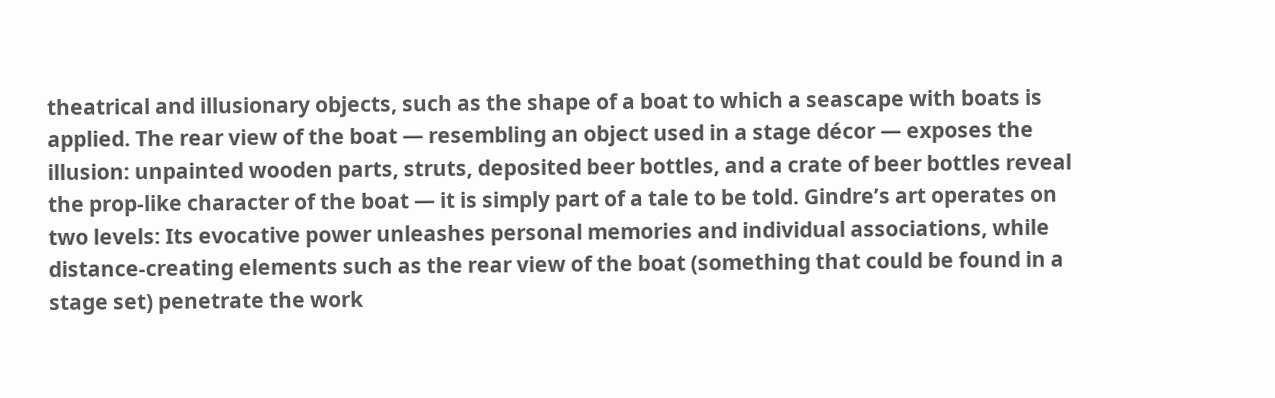theatrical and illusionary objects, such as the shape of a boat to which a seascape with boats is applied. The rear view of the boat — resembling an object used in a stage décor — exposes the illusion: unpainted wooden parts, struts, deposited beer bottles, and a crate of beer bottles reveal the prop-like character of the boat — it is simply part of a tale to be told. Gindre’s art operates on two levels: Its evocative power unleashes personal memories and individual associations, while distance-creating elements such as the rear view of the boat (something that could be found in a stage set) penetrate the work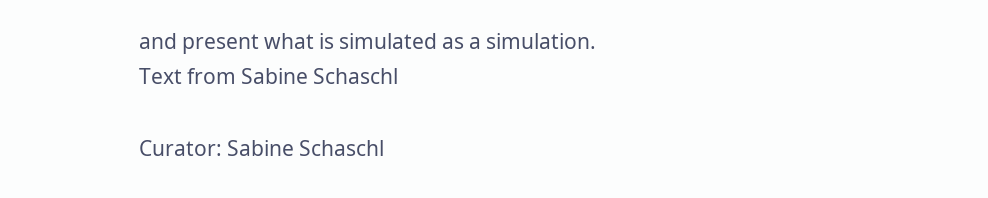and present what is simulated as a simulation.
Text from Sabine Schaschl

Curator: Sabine Schaschl